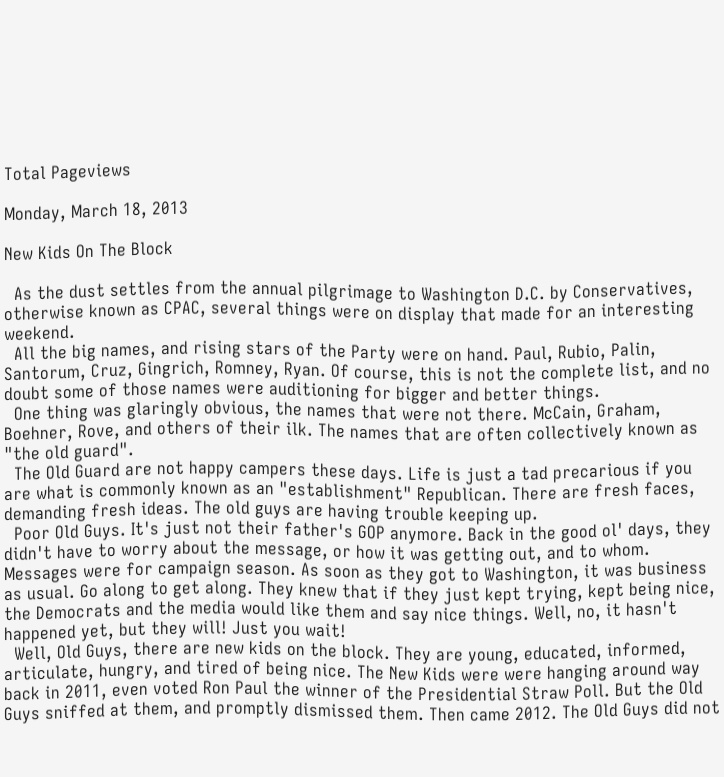Total Pageviews

Monday, March 18, 2013

New Kids On The Block

  As the dust settles from the annual pilgrimage to Washington D.C. by Conservatives, otherwise known as CPAC, several things were on display that made for an interesting weekend.
  All the big names, and rising stars of the Party were on hand. Paul, Rubio, Palin, Santorum, Cruz, Gingrich, Romney, Ryan. Of course, this is not the complete list, and no doubt some of those names were auditioning for bigger and better things.
  One thing was glaringly obvious, the names that were not there. McCain, Graham, Boehner, Rove, and others of their ilk. The names that are often collectively known as "the old guard".
  The Old Guard are not happy campers these days. Life is just a tad precarious if you are what is commonly known as an "establishment" Republican. There are fresh faces, demanding fresh ideas. The old guys are having trouble keeping up.
  Poor Old Guys. It's just not their father's GOP anymore. Back in the good ol' days, they didn't have to worry about the message, or how it was getting out, and to whom. Messages were for campaign season. As soon as they got to Washington, it was business as usual. Go along to get along. They knew that if they just kept trying, kept being nice, the Democrats and the media would like them and say nice things. Well, no, it hasn't happened yet, but they will! Just you wait!
  Well, Old Guys, there are new kids on the block. They are young, educated, informed, articulate, hungry, and tired of being nice. The New Kids were were hanging around way back in 2011, even voted Ron Paul the winner of the Presidential Straw Poll. But the Old Guys sniffed at them, and promptly dismissed them. Then came 2012. The Old Guys did not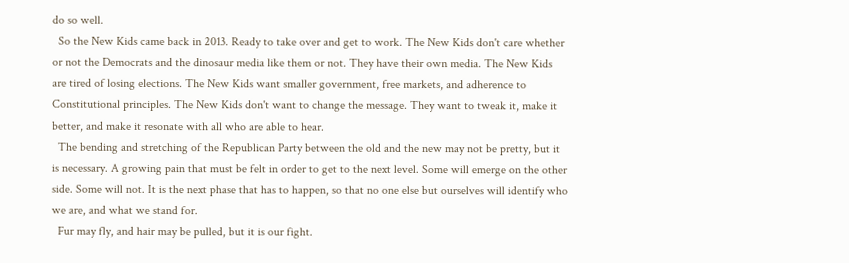do so well.
  So the New Kids came back in 2013. Ready to take over and get to work. The New Kids don't care whether or not the Democrats and the dinosaur media like them or not. They have their own media. The New Kids are tired of losing elections. The New Kids want smaller government, free markets, and adherence to Constitutional principles. The New Kids don't want to change the message. They want to tweak it, make it better, and make it resonate with all who are able to hear.
  The bending and stretching of the Republican Party between the old and the new may not be pretty, but it is necessary. A growing pain that must be felt in order to get to the next level. Some will emerge on the other side. Some will not. It is the next phase that has to happen, so that no one else but ourselves will identify who we are, and what we stand for.
  Fur may fly, and hair may be pulled, but it is our fight.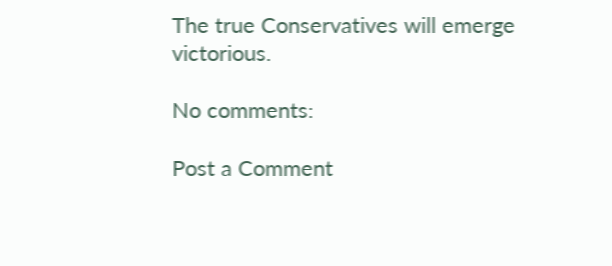The true Conservatives will emerge victorious.

No comments:

Post a Comment